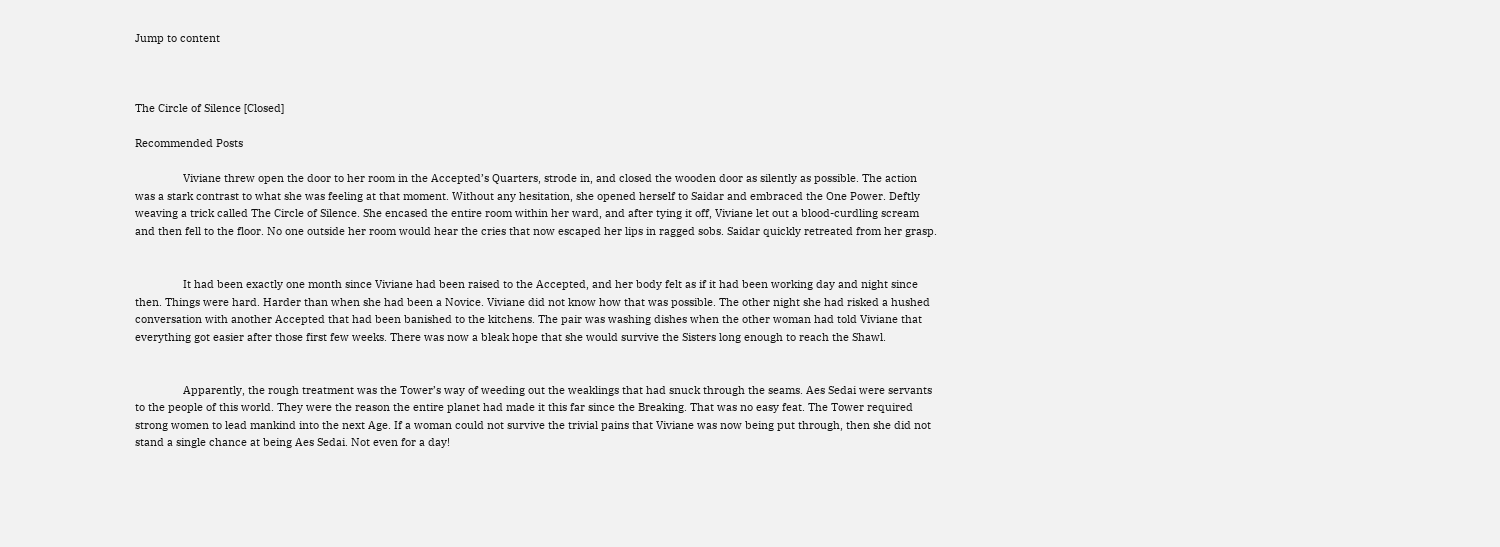Jump to content



The Circle of Silence [Closed]

Recommended Posts

                Viviane threw open the door to her room in the Accepted’s Quarters, strode in, and closed the wooden door as silently as possible. The action was a stark contrast to what she was feeling at that moment. Without any hesitation, she opened herself to Saidar and embraced the One Power. Deftly weaving a trick called The Circle of Silence. She encased the entire room within her ward, and after tying it off, Viviane let out a blood-curdling scream and then fell to the floor. No one outside her room would hear the cries that now escaped her lips in ragged sobs. Saidar quickly retreated from her grasp.


                It had been exactly one month since Viviane had been raised to the Accepted, and her body felt as if it had been working day and night since then. Things were hard. Harder than when she had been a Novice. Viviane did not know how that was possible. The other night she had risked a hushed conversation with another Accepted that had been banished to the kitchens. The pair was washing dishes when the other woman had told Viviane that everything got easier after those first few weeks. There was now a bleak hope that she would survive the Sisters long enough to reach the Shawl.


                Apparently, the rough treatment was the Tower’s way of weeding out the weaklings that had snuck through the seams. Aes Sedai were servants to the people of this world. They were the reason the entire planet had made it this far since the Breaking. That was no easy feat. The Tower required strong women to lead mankind into the next Age. If a woman could not survive the trivial pains that Viviane was now being put through, then she did not stand a single chance at being Aes Sedai. Not even for a day!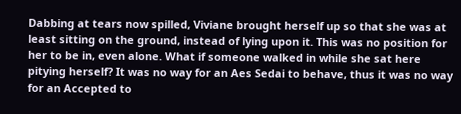Dabbing at tears now spilled, Viviane brought herself up so that she was at least sitting on the ground, instead of lying upon it. This was no position for her to be in, even alone. What if someone walked in while she sat here pitying herself? It was no way for an Aes Sedai to behave, thus it was no way for an Accepted to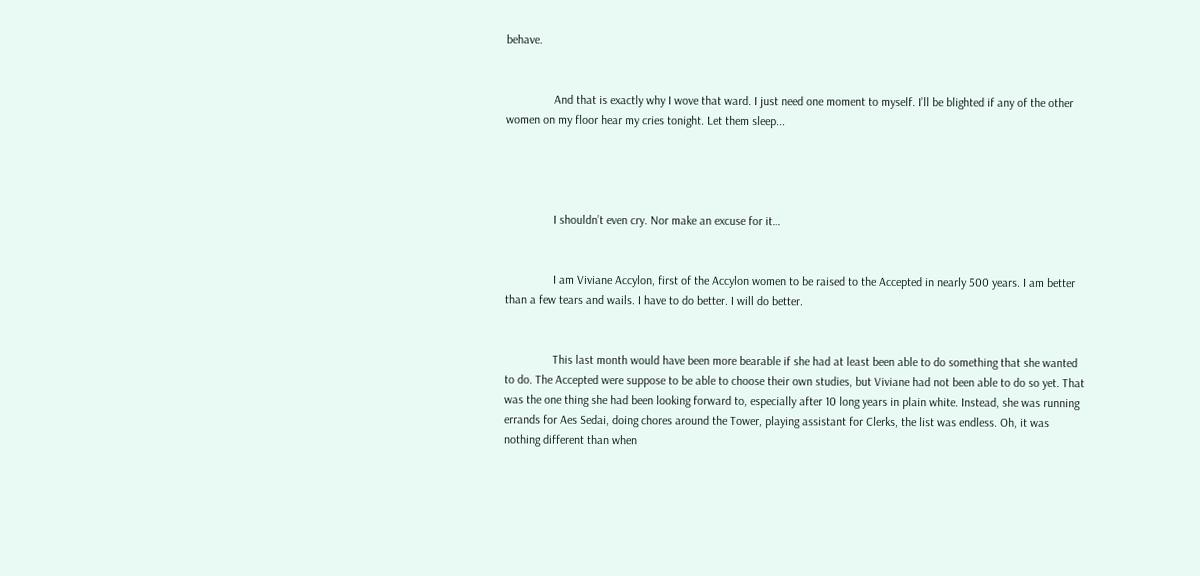behave.


                And that is exactly why I wove that ward. I just need one moment to myself. I’ll be blighted if any of the other women on my floor hear my cries tonight. Let them sleep...




                I shouldn’t even cry. Nor make an excuse for it…


                I am Viviane Accylon, first of the Accylon women to be raised to the Accepted in nearly 500 years. I am better than a few tears and wails. I have to do better. I will do better.


                This last month would have been more bearable if she had at least been able to do something that she wanted to do. The Accepted were suppose to be able to choose their own studies, but Viviane had not been able to do so yet. That was the one thing she had been looking forward to, especially after 10 long years in plain white. Instead, she was running errands for Aes Sedai, doing chores around the Tower, playing assistant for Clerks, the list was endless. Oh, it was nothing different than when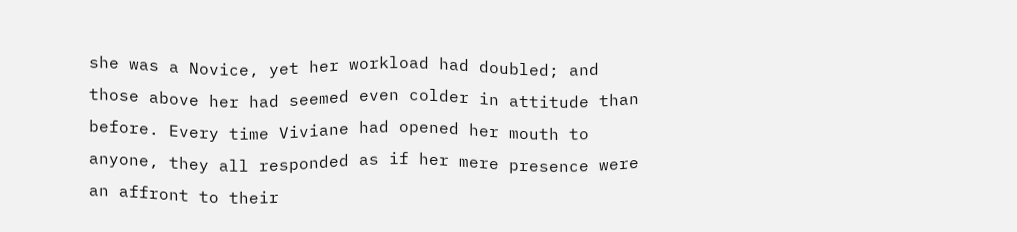she was a Novice, yet her workload had doubled; and those above her had seemed even colder in attitude than before. Every time Viviane had opened her mouth to anyone, they all responded as if her mere presence were an affront to their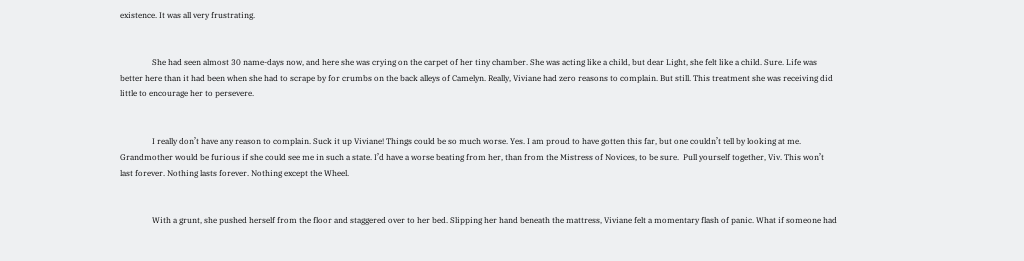existence. It was all very frustrating.


                She had seen almost 30 name-days now, and here she was crying on the carpet of her tiny chamber. She was acting like a child, but dear Light, she felt like a child. Sure. Life was better here than it had been when she had to scrape by for crumbs on the back alleys of Camelyn. Really, Viviane had zero reasons to complain. But still. This treatment she was receiving did little to encourage her to persevere.


                I really don’t have any reason to complain. Suck it up Viviane! Things could be so much worse. Yes. I am proud to have gotten this far, but one couldn’t tell by looking at me. Grandmother would be furious if she could see me in such a state. I’d have a worse beating from her, than from the Mistress of Novices, to be sure.  Pull yourself together, Viv. This won’t last forever. Nothing lasts forever. Nothing except the Wheel.


                With a grunt, she pushed herself from the floor and staggered over to her bed. Slipping her hand beneath the mattress, Viviane felt a momentary flash of panic. What if someone had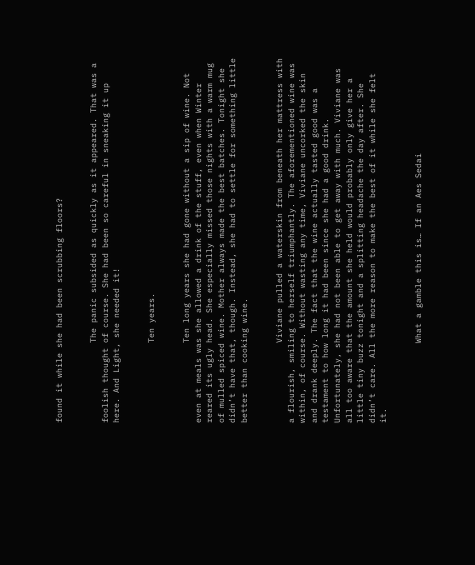found it while she had been scrubbing floors?


                The panic subsided as quickly as it appeared. That was a foolish thought of course. She had been so careful in sneaking it up here. And Light, she needed it!


                Ten years.


                Ten long years she had gone without a sip of wine. Not even at meals was she allowed a drink of the stuff, even when Winter reared its ugly head. She especially missed those nights with a warm mug of mulled spiced wine. Mother always made the best batches. Tonight she didn’t have that, though. Instead, she had to settle for something little better than cooking wine.


                Viviane pulled a waterskin from beneath her mattress with a flourish, smiling to herself triumphantly. The aforementioned wine was within, of course. Without wasting any time, Viviane uncorked the skin and drank deeply. The fact that the wine actually tasted good was a testament to how long it had been since she had a good drink. Unfortunately, she had not been able to get away with much. Viviane was all too aware that the amount she held would probably only give her a little tiny buzz tonight and a splitting headache the day after. She didn’t care. All the more reason to make the best of it while she felt it.


                What a gamble this is… If an Aes Sedai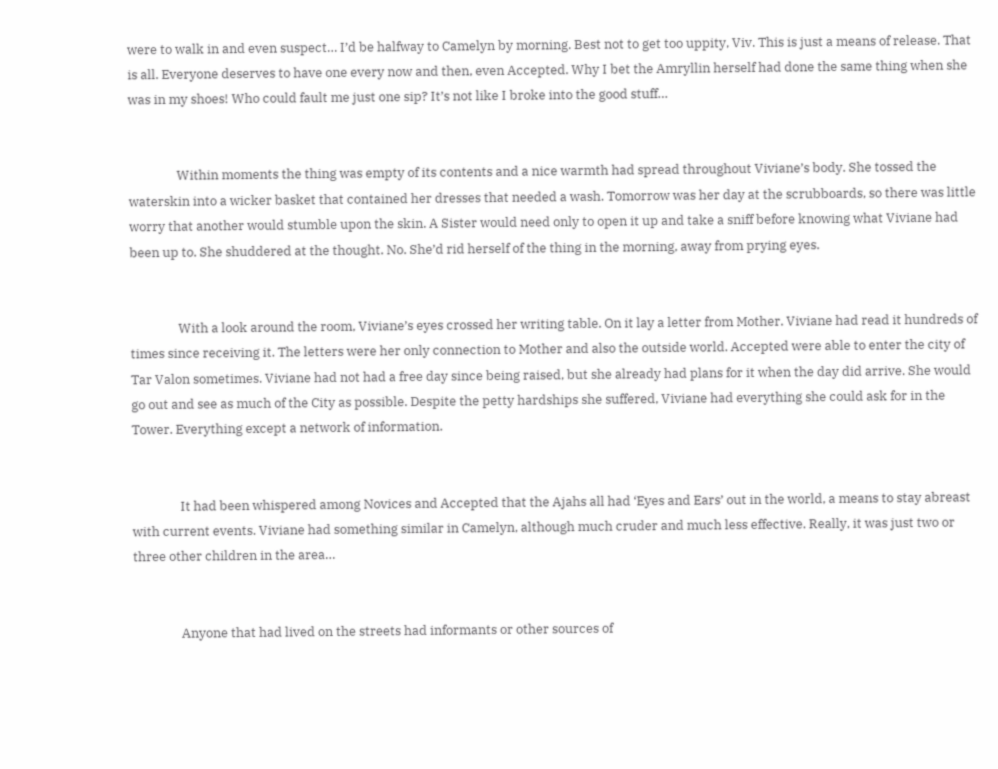were to walk in and even suspect… I’d be halfway to Camelyn by morning. Best not to get too uppity, Viv. This is just a means of release. That is all. Everyone deserves to have one every now and then, even Accepted. Why I bet the Amryllin herself had done the same thing when she was in my shoes! Who could fault me just one sip? It’s not like I broke into the good stuff…


                Within moments the thing was empty of its contents and a nice warmth had spread throughout Viviane’s body. She tossed the waterskin into a wicker basket that contained her dresses that needed a wash. Tomorrow was her day at the scrubboards, so there was little worry that another would stumble upon the skin. A Sister would need only to open it up and take a sniff before knowing what Viviane had been up to. She shuddered at the thought. No. She’d rid herself of the thing in the morning, away from prying eyes.


                With a look around the room, Viviane’s eyes crossed her writing table. On it lay a letter from Mother. Viviane had read it hundreds of times since receiving it. The letters were her only connection to Mother and also the outside world. Accepted were able to enter the city of Tar Valon sometimes. Viviane had not had a free day since being raised, but she already had plans for it when the day did arrive. She would go out and see as much of the City as possible. Despite the petty hardships she suffered, Viviane had everything she could ask for in the Tower. Everything except a network of information.


                It had been whispered among Novices and Accepted that the Ajahs all had ‘Eyes and Ears’ out in the world, a means to stay abreast with current events. Viviane had something similar in Camelyn, although much cruder and much less effective. Really, it was just two or three other children in the area…


                Anyone that had lived on the streets had informants or other sources of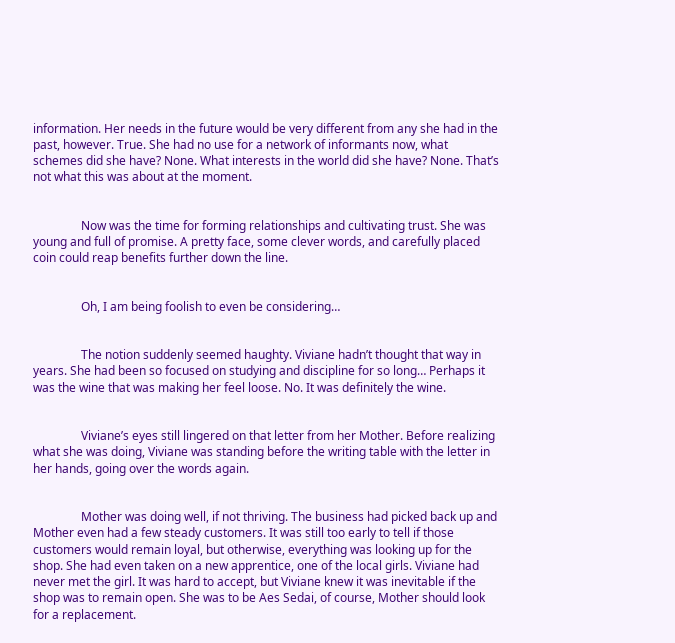information. Her needs in the future would be very different from any she had in the past, however. True. She had no use for a network of informants now, what schemes did she have? None. What interests in the world did she have? None. That’s not what this was about at the moment.


                Now was the time for forming relationships and cultivating trust. She was young and full of promise. A pretty face, some clever words, and carefully placed coin could reap benefits further down the line.


                Oh, I am being foolish to even be considering…


                The notion suddenly seemed haughty. Viviane hadn’t thought that way in years. She had been so focused on studying and discipline for so long… Perhaps it was the wine that was making her feel loose. No. It was definitely the wine.


                Viviane’s eyes still lingered on that letter from her Mother. Before realizing what she was doing, Viviane was standing before the writing table with the letter in her hands, going over the words again.


                Mother was doing well, if not thriving. The business had picked back up and Mother even had a few steady customers. It was still too early to tell if those customers would remain loyal, but otherwise, everything was looking up for the shop. She had even taken on a new apprentice, one of the local girls. Viviane had never met the girl. It was hard to accept, but Viviane knew it was inevitable if the shop was to remain open. She was to be Aes Sedai, of course, Mother should look for a replacement.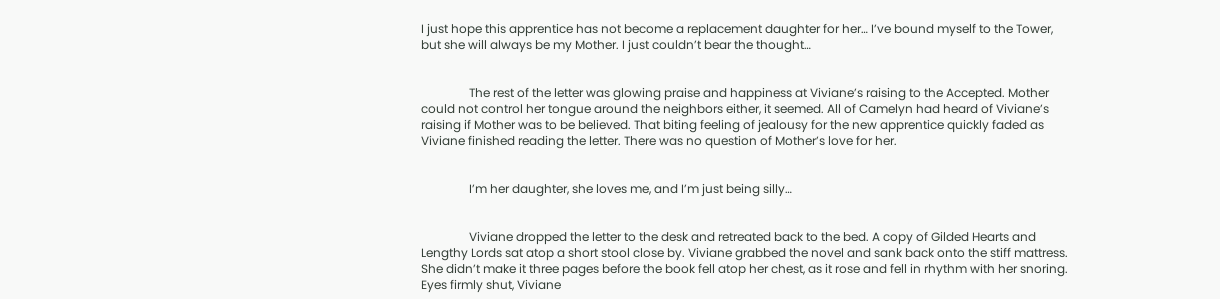I just hope this apprentice has not become a replacement daughter for her… I’ve bound myself to the Tower, but she will always be my Mother. I just couldn’t bear the thought…


                The rest of the letter was glowing praise and happiness at Viviane’s raising to the Accepted. Mother could not control her tongue around the neighbors either, it seemed. All of Camelyn had heard of Viviane’s raising if Mother was to be believed. That biting feeling of jealousy for the new apprentice quickly faded as Viviane finished reading the letter. There was no question of Mother’s love for her.


                I’m her daughter, she loves me, and I’m just being silly…


                Viviane dropped the letter to the desk and retreated back to the bed. A copy of Gilded Hearts and Lengthy Lords sat atop a short stool close by. Viviane grabbed the novel and sank back onto the stiff mattress. She didn’t make it three pages before the book fell atop her chest, as it rose and fell in rhythm with her snoring. Eyes firmly shut, Viviane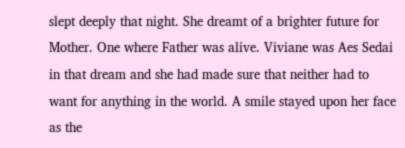slept deeply that night. She dreamt of a brighter future for Mother. One where Father was alive. Viviane was Aes Sedai in that dream and she had made sure that neither had to want for anything in the world. A smile stayed upon her face as the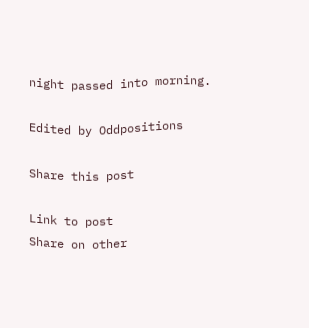night passed into morning.

Edited by Oddpositions

Share this post

Link to post
Share on other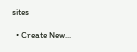sites

  • Create New...